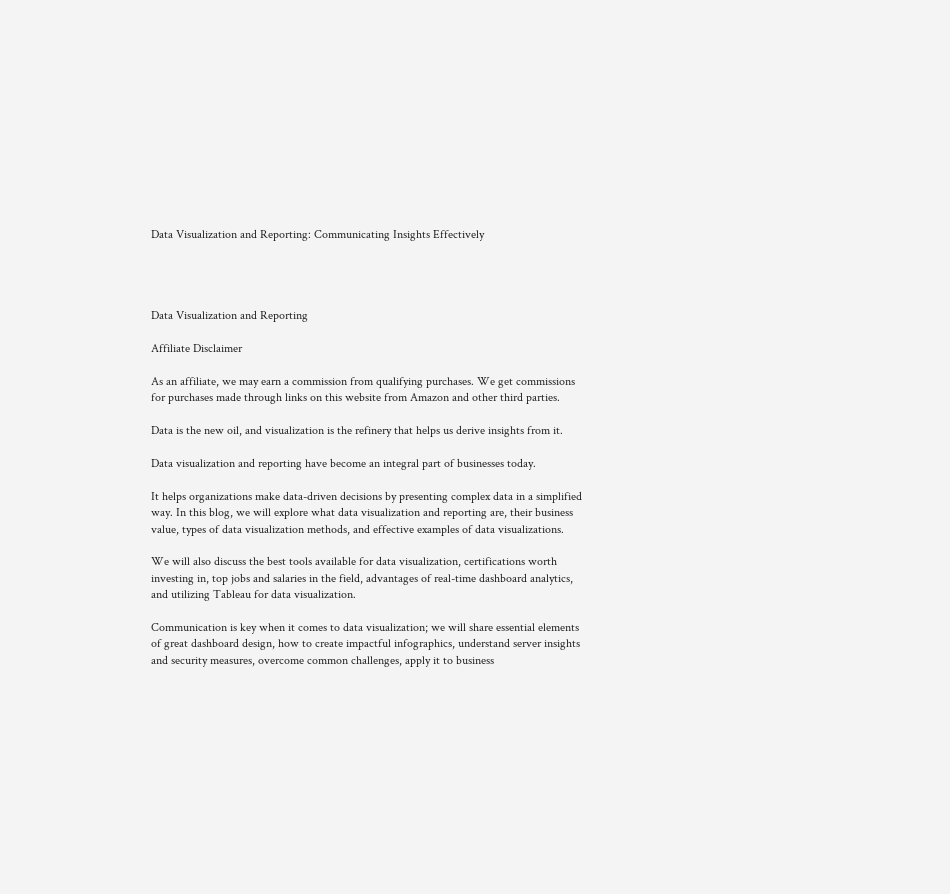Data Visualization and Reporting: Communicating Insights Effectively




Data Visualization and Reporting

Affiliate Disclaimer

As an affiliate, we may earn a commission from qualifying purchases. We get commissions for purchases made through links on this website from Amazon and other third parties.

Data is the new oil, and visualization is the refinery that helps us derive insights from it.

Data visualization and reporting have become an integral part of businesses today.

It helps organizations make data-driven decisions by presenting complex data in a simplified way. In this blog, we will explore what data visualization and reporting are, their business value, types of data visualization methods, and effective examples of data visualizations.

We will also discuss the best tools available for data visualization, certifications worth investing in, top jobs and salaries in the field, advantages of real-time dashboard analytics, and utilizing Tableau for data visualization.

Communication is key when it comes to data visualization; we will share essential elements of great dashboard design, how to create impactful infographics, understand server insights and security measures, overcome common challenges, apply it to business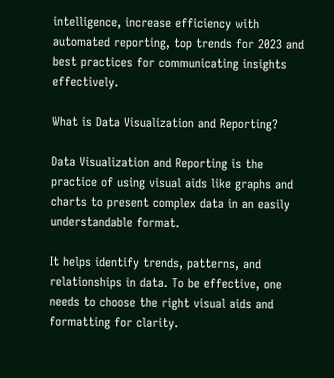intelligence, increase efficiency with automated reporting, top trends for 2023 and best practices for communicating insights effectively.

What is Data Visualization and Reporting?

Data Visualization and Reporting is the practice of using visual aids like graphs and charts to present complex data in an easily understandable format.

It helps identify trends, patterns, and relationships in data. To be effective, one needs to choose the right visual aids and formatting for clarity.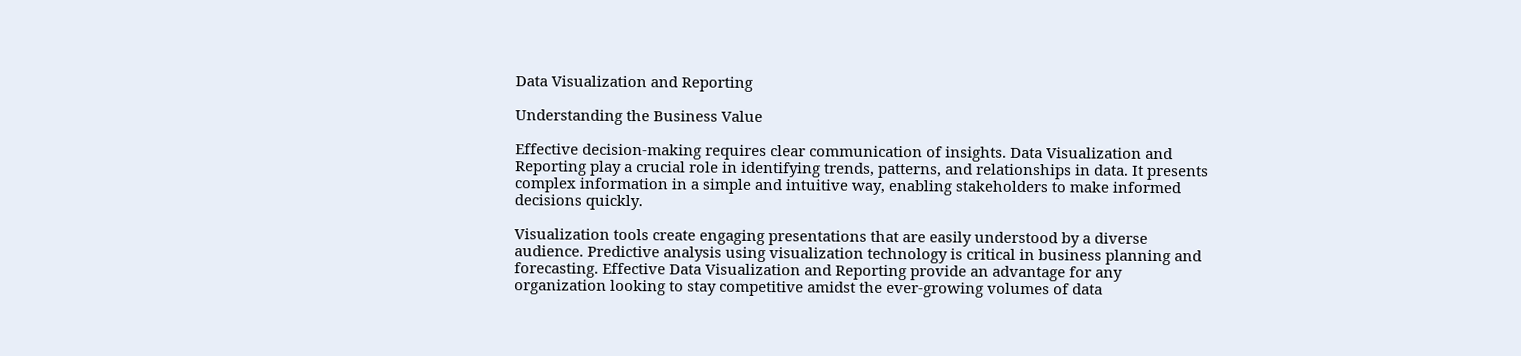Data Visualization and Reporting

Understanding the Business Value

Effective decision-making requires clear communication of insights. Data Visualization and Reporting play a crucial role in identifying trends, patterns, and relationships in data. It presents complex information in a simple and intuitive way, enabling stakeholders to make informed decisions quickly.

Visualization tools create engaging presentations that are easily understood by a diverse audience. Predictive analysis using visualization technology is critical in business planning and forecasting. Effective Data Visualization and Reporting provide an advantage for any organization looking to stay competitive amidst the ever-growing volumes of data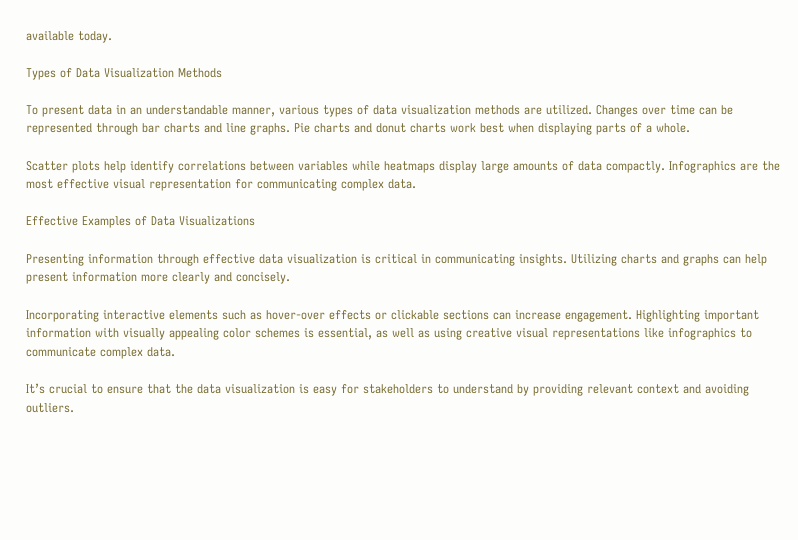available today.

Types of Data Visualization Methods

To present data in an understandable manner, various types of data visualization methods are utilized. Changes over time can be represented through bar charts and line graphs. Pie charts and donut charts work best when displaying parts of a whole.

Scatter plots help identify correlations between variables while heatmaps display large amounts of data compactly. Infographics are the most effective visual representation for communicating complex data.

Effective Examples of Data Visualizations

Presenting information through effective data visualization is critical in communicating insights. Utilizing charts and graphs can help present information more clearly and concisely.

Incorporating interactive elements such as hover-over effects or clickable sections can increase engagement. Highlighting important information with visually appealing color schemes is essential, as well as using creative visual representations like infographics to communicate complex data.

It’s crucial to ensure that the data visualization is easy for stakeholders to understand by providing relevant context and avoiding outliers.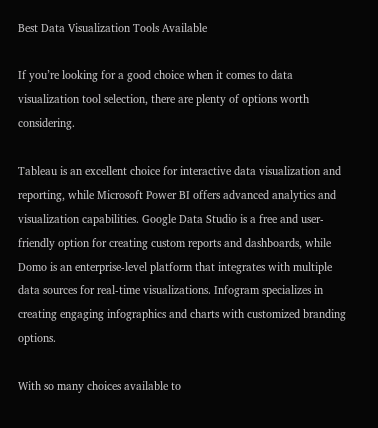Best Data Visualization Tools Available

If you’re looking for a good choice when it comes to data visualization tool selection, there are plenty of options worth considering.

Tableau is an excellent choice for interactive data visualization and reporting, while Microsoft Power BI offers advanced analytics and visualization capabilities. Google Data Studio is a free and user-friendly option for creating custom reports and dashboards, while Domo is an enterprise-level platform that integrates with multiple data sources for real-time visualizations. Infogram specializes in creating engaging infographics and charts with customized branding options.

With so many choices available to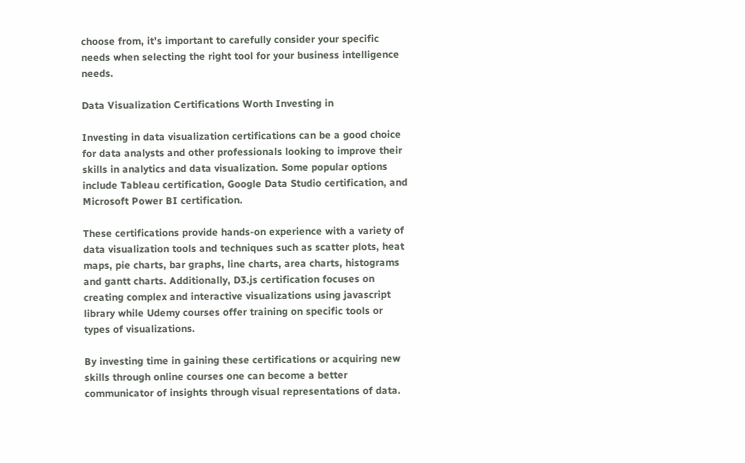choose from, it’s important to carefully consider your specific needs when selecting the right tool for your business intelligence needs.

Data Visualization Certifications Worth Investing in

Investing in data visualization certifications can be a good choice for data analysts and other professionals looking to improve their skills in analytics and data visualization. Some popular options include Tableau certification, Google Data Studio certification, and Microsoft Power BI certification.

These certifications provide hands-on experience with a variety of data visualization tools and techniques such as scatter plots, heat maps, pie charts, bar graphs, line charts, area charts, histograms and gantt charts. Additionally, D3.js certification focuses on creating complex and interactive visualizations using javascript library while Udemy courses offer training on specific tools or types of visualizations.

By investing time in gaining these certifications or acquiring new skills through online courses one can become a better communicator of insights through visual representations of data.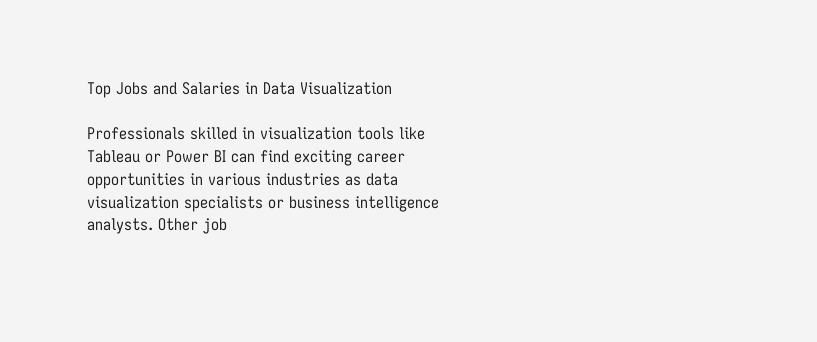Top Jobs and Salaries in Data Visualization

Professionals skilled in visualization tools like Tableau or Power BI can find exciting career opportunities in various industries as data visualization specialists or business intelligence analysts. Other job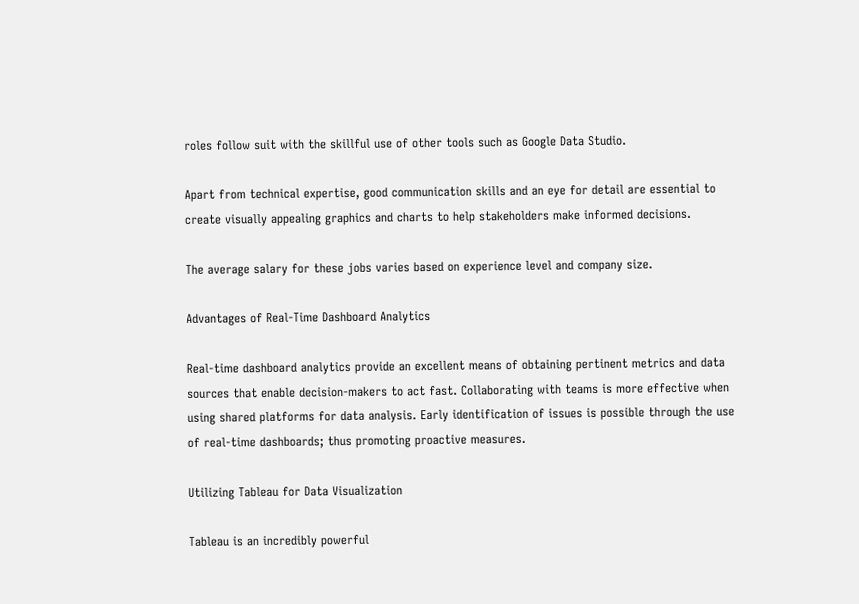roles follow suit with the skillful use of other tools such as Google Data Studio.

Apart from technical expertise, good communication skills and an eye for detail are essential to create visually appealing graphics and charts to help stakeholders make informed decisions.

The average salary for these jobs varies based on experience level and company size.

Advantages of Real-Time Dashboard Analytics

Real-time dashboard analytics provide an excellent means of obtaining pertinent metrics and data sources that enable decision-makers to act fast. Collaborating with teams is more effective when using shared platforms for data analysis. Early identification of issues is possible through the use of real-time dashboards; thus promoting proactive measures.

Utilizing Tableau for Data Visualization

Tableau is an incredibly powerful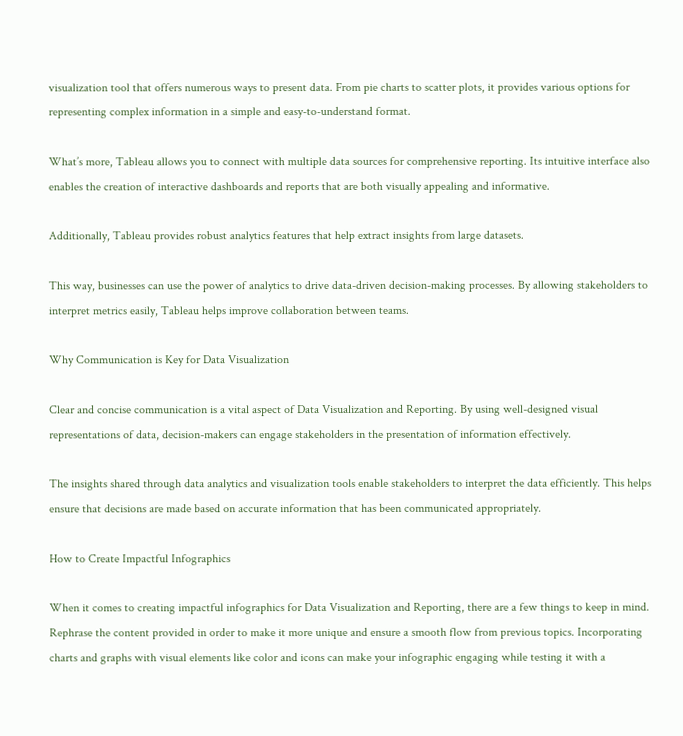visualization tool that offers numerous ways to present data. From pie charts to scatter plots, it provides various options for representing complex information in a simple and easy-to-understand format.

What’s more, Tableau allows you to connect with multiple data sources for comprehensive reporting. Its intuitive interface also enables the creation of interactive dashboards and reports that are both visually appealing and informative.

Additionally, Tableau provides robust analytics features that help extract insights from large datasets.

This way, businesses can use the power of analytics to drive data-driven decision-making processes. By allowing stakeholders to interpret metrics easily, Tableau helps improve collaboration between teams.

Why Communication is Key for Data Visualization

Clear and concise communication is a vital aspect of Data Visualization and Reporting. By using well-designed visual representations of data, decision-makers can engage stakeholders in the presentation of information effectively.

The insights shared through data analytics and visualization tools enable stakeholders to interpret the data efficiently. This helps ensure that decisions are made based on accurate information that has been communicated appropriately.

How to Create Impactful Infographics

When it comes to creating impactful infographics for Data Visualization and Reporting, there are a few things to keep in mind. Rephrase the content provided in order to make it more unique and ensure a smooth flow from previous topics. Incorporating charts and graphs with visual elements like color and icons can make your infographic engaging while testing it with a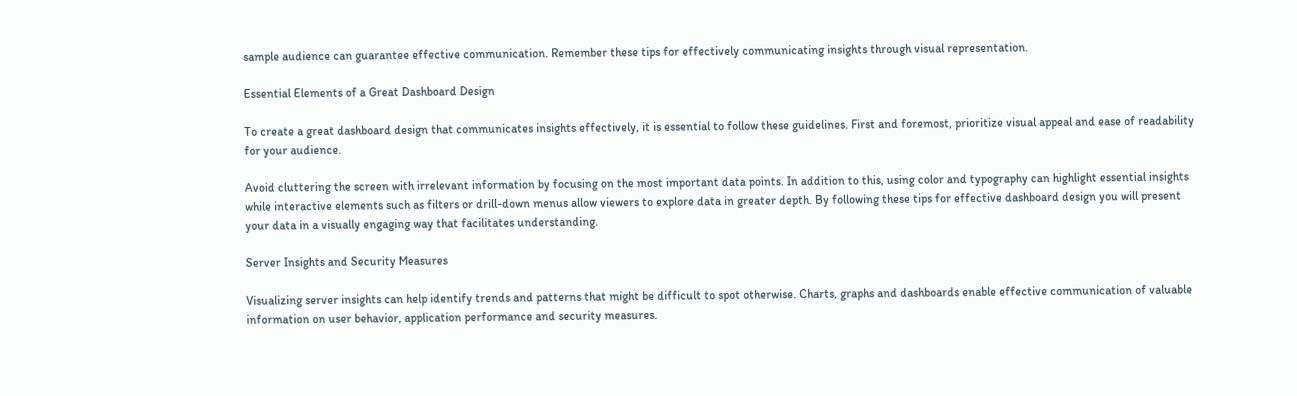sample audience can guarantee effective communication. Remember these tips for effectively communicating insights through visual representation.

Essential Elements of a Great Dashboard Design

To create a great dashboard design that communicates insights effectively, it is essential to follow these guidelines. First and foremost, prioritize visual appeal and ease of readability for your audience.

Avoid cluttering the screen with irrelevant information by focusing on the most important data points. In addition to this, using color and typography can highlight essential insights while interactive elements such as filters or drill-down menus allow viewers to explore data in greater depth. By following these tips for effective dashboard design you will present your data in a visually engaging way that facilitates understanding.

Server Insights and Security Measures

Visualizing server insights can help identify trends and patterns that might be difficult to spot otherwise. Charts, graphs and dashboards enable effective communication of valuable information on user behavior, application performance and security measures.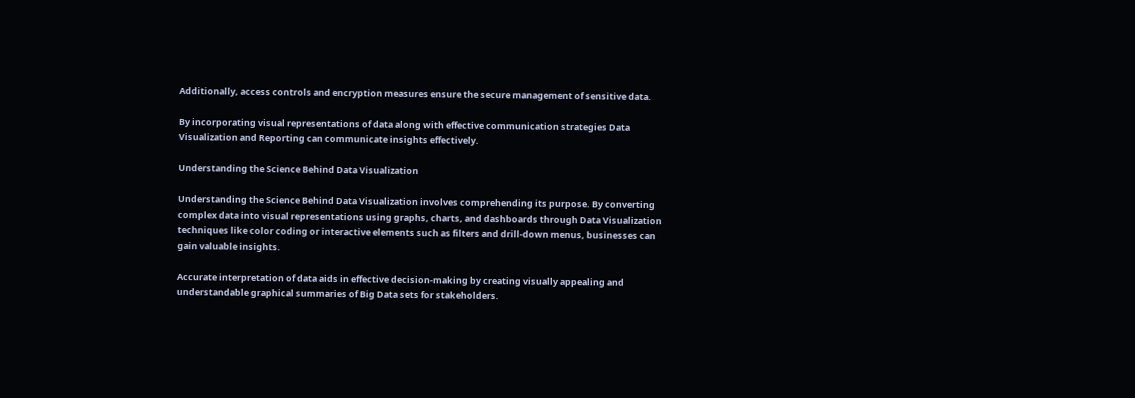Additionally, access controls and encryption measures ensure the secure management of sensitive data.

By incorporating visual representations of data along with effective communication strategies Data Visualization and Reporting can communicate insights effectively.

Understanding the Science Behind Data Visualization

Understanding the Science Behind Data Visualization involves comprehending its purpose. By converting complex data into visual representations using graphs, charts, and dashboards through Data Visualization techniques like color coding or interactive elements such as filters and drill-down menus, businesses can gain valuable insights.

Accurate interpretation of data aids in effective decision-making by creating visually appealing and understandable graphical summaries of Big Data sets for stakeholders.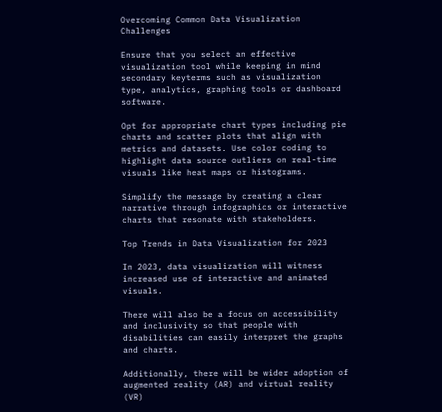Overcoming Common Data Visualization Challenges

Ensure that you select an effective visualization tool while keeping in mind secondary keyterms such as visualization type, analytics, graphing tools or dashboard software.

Opt for appropriate chart types including pie charts and scatter plots that align with metrics and datasets. Use color coding to highlight data source outliers on real-time visuals like heat maps or histograms.

Simplify the message by creating a clear narrative through infographics or interactive charts that resonate with stakeholders.

Top Trends in Data Visualization for 2023

In 2023, data visualization will witness increased use of interactive and animated visuals.

There will also be a focus on accessibility and inclusivity so that people with disabilities can easily interpret the graphs and charts.

Additionally, there will be wider adoption of augmented reality (AR) and virtual reality (VR)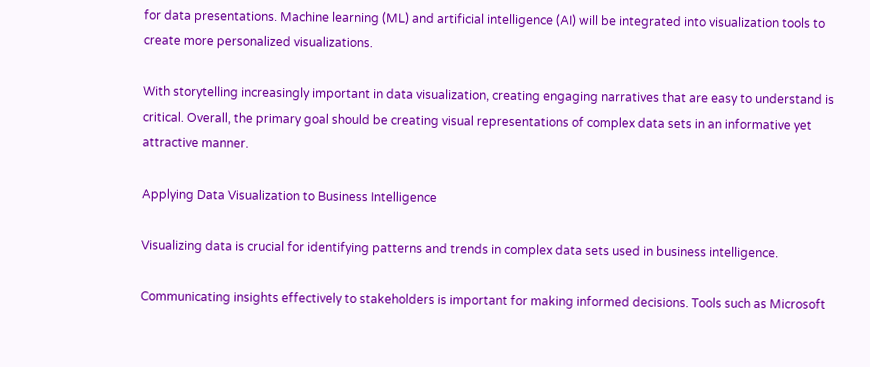for data presentations. Machine learning (ML) and artificial intelligence (AI) will be integrated into visualization tools to create more personalized visualizations.

With storytelling increasingly important in data visualization, creating engaging narratives that are easy to understand is critical. Overall, the primary goal should be creating visual representations of complex data sets in an informative yet attractive manner.

Applying Data Visualization to Business Intelligence

Visualizing data is crucial for identifying patterns and trends in complex data sets used in business intelligence.

Communicating insights effectively to stakeholders is important for making informed decisions. Tools such as Microsoft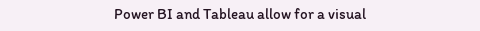Power BI and Tableau allow for a visual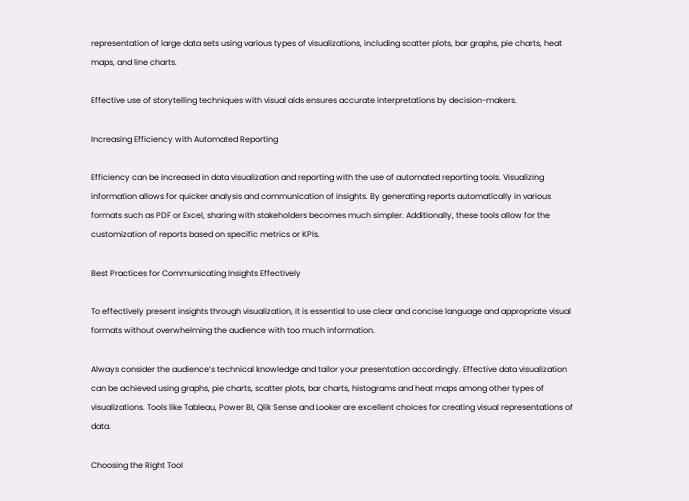representation of large data sets using various types of visualizations, including scatter plots, bar graphs, pie charts, heat maps, and line charts.

Effective use of storytelling techniques with visual aids ensures accurate interpretations by decision-makers.

Increasing Efficiency with Automated Reporting

Efficiency can be increased in data visualization and reporting with the use of automated reporting tools. Visualizing information allows for quicker analysis and communication of insights. By generating reports automatically in various formats such as PDF or Excel, sharing with stakeholders becomes much simpler. Additionally, these tools allow for the customization of reports based on specific metrics or KPIs.

Best Practices for Communicating Insights Effectively

To effectively present insights through visualization, it is essential to use clear and concise language and appropriate visual formats without overwhelming the audience with too much information.

Always consider the audience’s technical knowledge and tailor your presentation accordingly. Effective data visualization can be achieved using graphs, pie charts, scatter plots, bar charts, histograms and heat maps among other types of visualizations. Tools like Tableau, Power BI, Qlik Sense and Looker are excellent choices for creating visual representations of data.

Choosing the Right Tool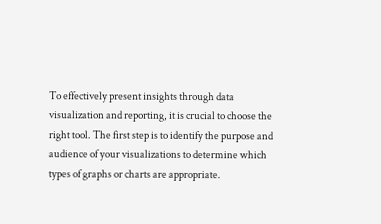To effectively present insights through data visualization and reporting, it is crucial to choose the right tool. The first step is to identify the purpose and audience of your visualizations to determine which types of graphs or charts are appropriate.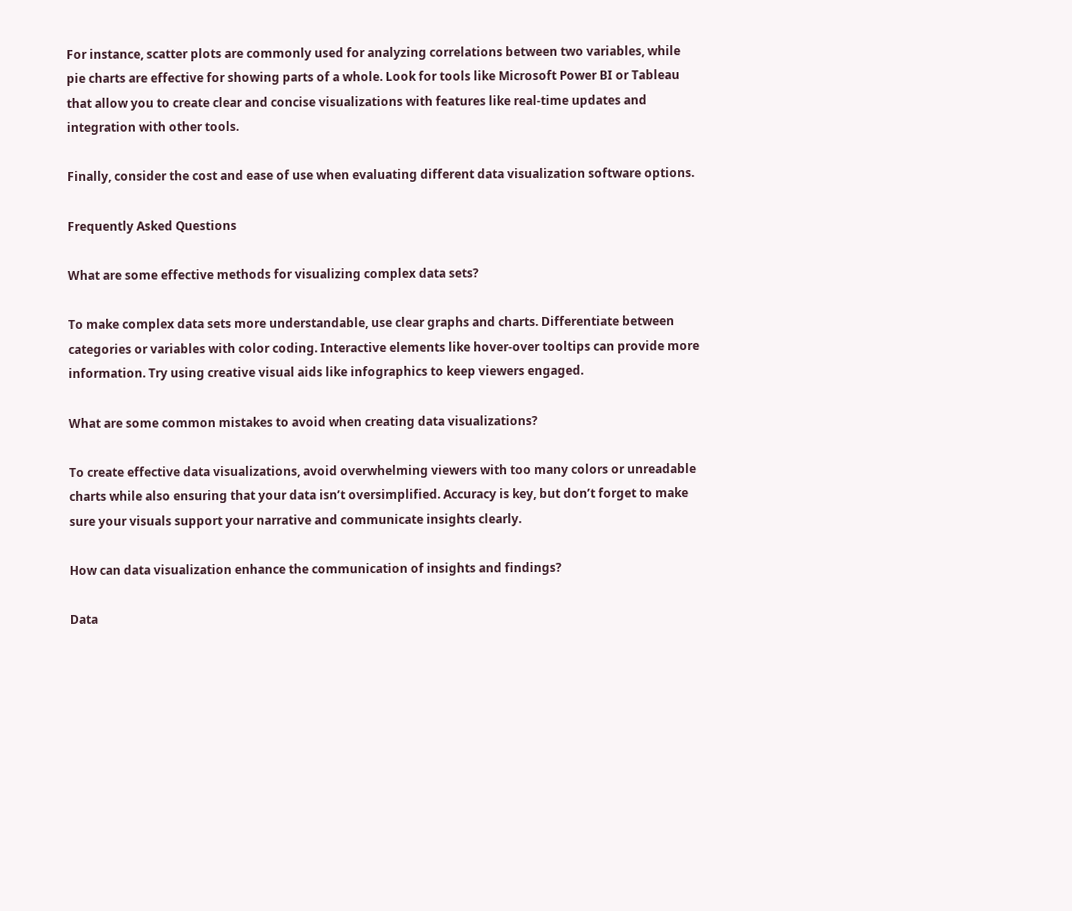For instance, scatter plots are commonly used for analyzing correlations between two variables, while pie charts are effective for showing parts of a whole. Look for tools like Microsoft Power BI or Tableau that allow you to create clear and concise visualizations with features like real-time updates and integration with other tools.

Finally, consider the cost and ease of use when evaluating different data visualization software options.

Frequently Asked Questions

What are some effective methods for visualizing complex data sets?

To make complex data sets more understandable, use clear graphs and charts. Differentiate between categories or variables with color coding. Interactive elements like hover-over tooltips can provide more information. Try using creative visual aids like infographics to keep viewers engaged.

What are some common mistakes to avoid when creating data visualizations?

To create effective data visualizations, avoid overwhelming viewers with too many colors or unreadable charts while also ensuring that your data isn’t oversimplified. Accuracy is key, but don’t forget to make sure your visuals support your narrative and communicate insights clearly.

How can data visualization enhance the communication of insights and findings?

Data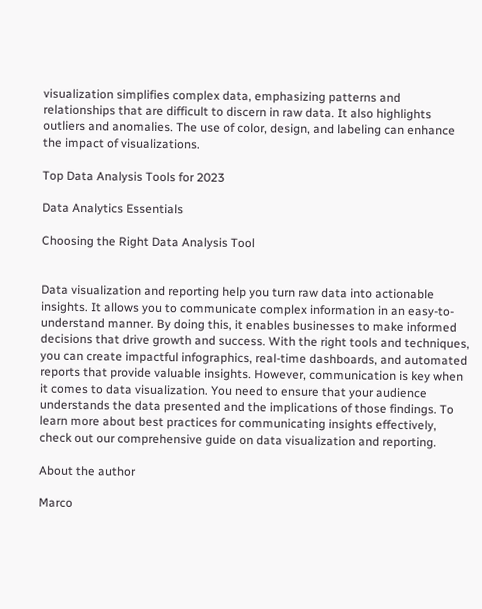visualization simplifies complex data, emphasizing patterns and relationships that are difficult to discern in raw data. It also highlights outliers and anomalies. The use of color, design, and labeling can enhance the impact of visualizations.

Top Data Analysis Tools for 2023

Data Analytics Essentials

Choosing the Right Data Analysis Tool


Data visualization and reporting help you turn raw data into actionable insights. It allows you to communicate complex information in an easy-to-understand manner. By doing this, it enables businesses to make informed decisions that drive growth and success. With the right tools and techniques, you can create impactful infographics, real-time dashboards, and automated reports that provide valuable insights. However, communication is key when it comes to data visualization. You need to ensure that your audience understands the data presented and the implications of those findings. To learn more about best practices for communicating insights effectively, check out our comprehensive guide on data visualization and reporting.

About the author

Marco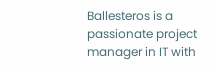Ballesteros is a passionate project manager in IT with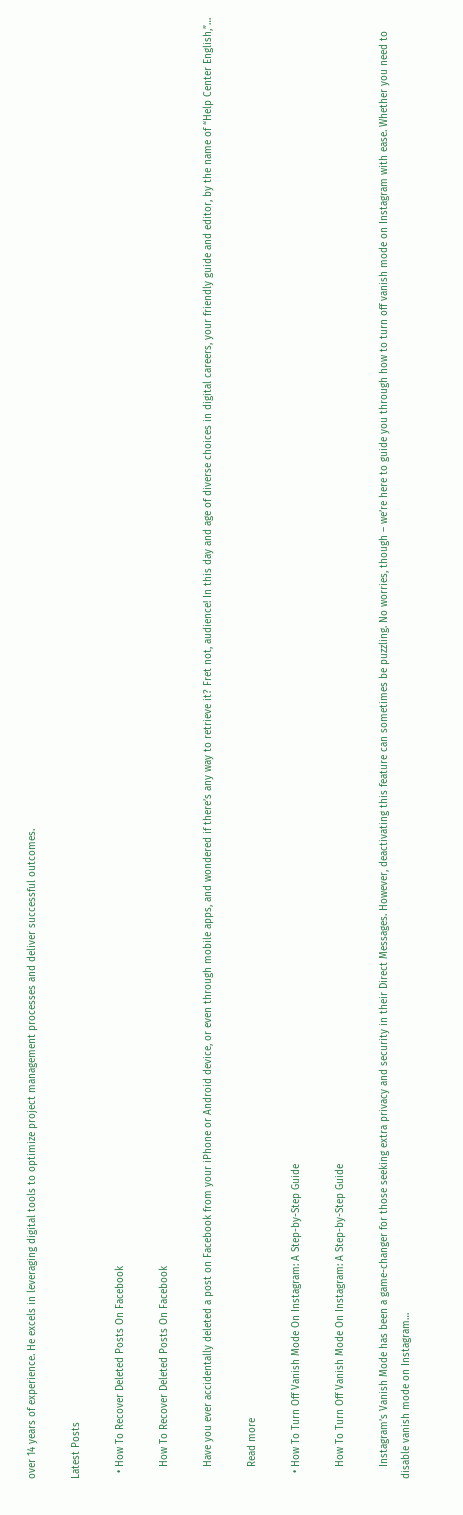over 14 years of experience. He excels in leveraging digital tools to optimize project management processes and deliver successful outcomes.

Latest Posts

  • How To Recover Deleted Posts On Facebook

    How To Recover Deleted Posts On Facebook

    Have you ever accidentally deleted a post on Facebook from your iPhone or Android device, or even through mobile apps, and wondered if there’s any way to retrieve it? Fret not, audience! In this day and age of diverse choices in digital careers, your friendly guide and editor, by the name of “Help Center English,”…

    Read more

  • How To Turn Off Vanish Mode On Instagram: A Step-by-Step Guide

    How To Turn Off Vanish Mode On Instagram: A Step-by-Step Guide

    Instagram’s Vanish Mode has been a game-changer for those seeking extra privacy and security in their Direct Messages. However, deactivating this feature can sometimes be puzzling. No worries, though – we’re here to guide you through how to turn off vanish mode on Instagram with ease. Whether you need to disable vanish mode on Instagram…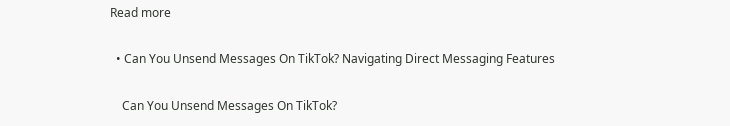Read more

  • Can You Unsend Messages On TikTok? Navigating Direct Messaging Features

    Can You Unsend Messages On TikTok?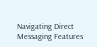Navigating Direct Messaging Features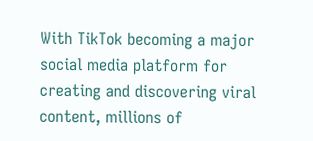With TikTok becoming a major social media platform for creating and discovering viral content, millions of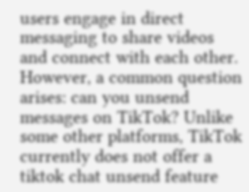users engage in direct messaging to share videos and connect with each other. However, a common question arises: can you unsend messages on TikTok? Unlike some other platforms, TikTok currently does not offer a tiktok chat unsend feature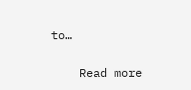to…

    Read more